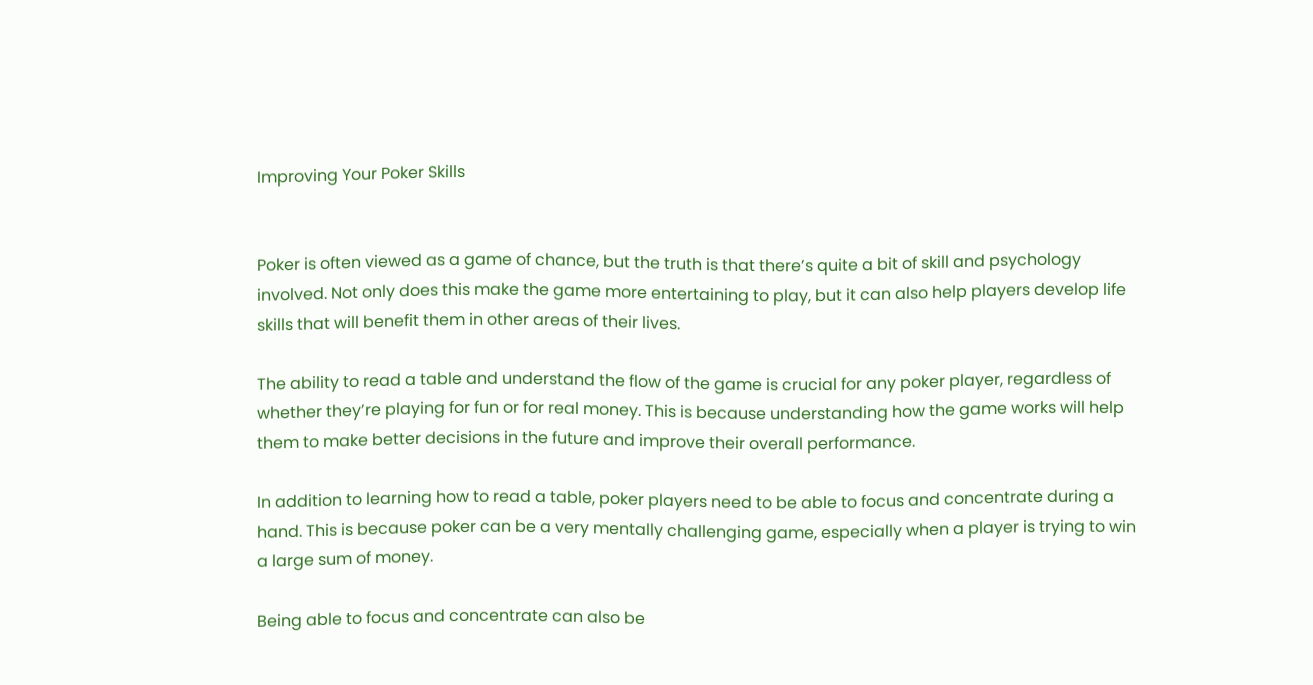Improving Your Poker Skills


Poker is often viewed as a game of chance, but the truth is that there’s quite a bit of skill and psychology involved. Not only does this make the game more entertaining to play, but it can also help players develop life skills that will benefit them in other areas of their lives.

The ability to read a table and understand the flow of the game is crucial for any poker player, regardless of whether they’re playing for fun or for real money. This is because understanding how the game works will help them to make better decisions in the future and improve their overall performance.

In addition to learning how to read a table, poker players need to be able to focus and concentrate during a hand. This is because poker can be a very mentally challenging game, especially when a player is trying to win a large sum of money.

Being able to focus and concentrate can also be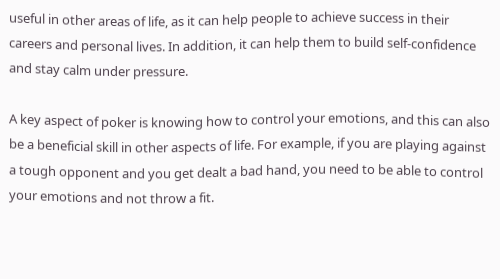useful in other areas of life, as it can help people to achieve success in their careers and personal lives. In addition, it can help them to build self-confidence and stay calm under pressure.

A key aspect of poker is knowing how to control your emotions, and this can also be a beneficial skill in other aspects of life. For example, if you are playing against a tough opponent and you get dealt a bad hand, you need to be able to control your emotions and not throw a fit.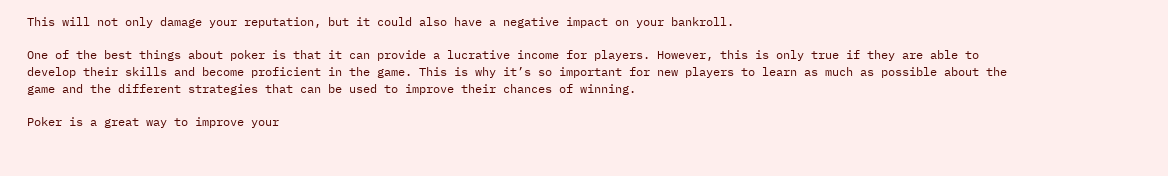This will not only damage your reputation, but it could also have a negative impact on your bankroll.

One of the best things about poker is that it can provide a lucrative income for players. However, this is only true if they are able to develop their skills and become proficient in the game. This is why it’s so important for new players to learn as much as possible about the game and the different strategies that can be used to improve their chances of winning.

Poker is a great way to improve your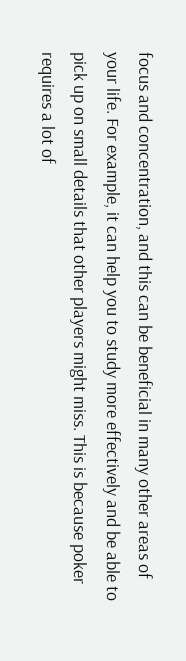focus and concentration, and this can be beneficial in many other areas of your life. For example, it can help you to study more effectively and be able to pick up on small details that other players might miss. This is because poker requires a lot of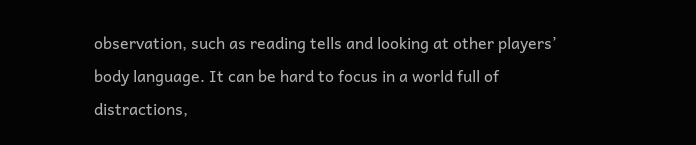observation, such as reading tells and looking at other players’ body language. It can be hard to focus in a world full of distractions,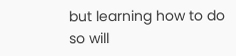but learning how to do so will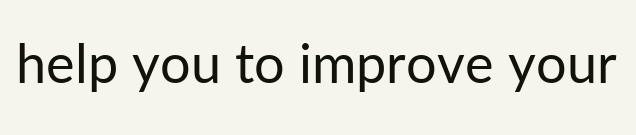help you to improve your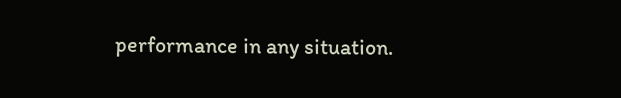performance in any situation.